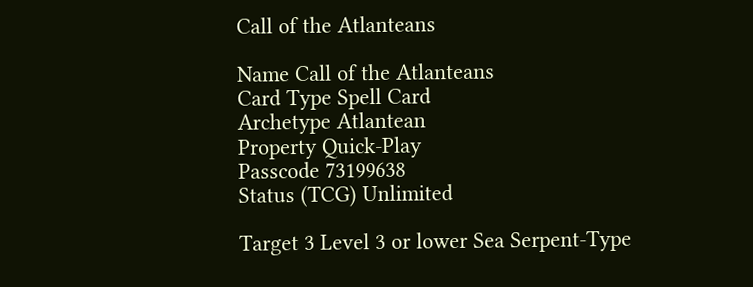Call of the Atlanteans

Name Call of the Atlanteans
Card Type Spell Card
Archetype Atlantean
Property Quick-Play
Passcode 73199638
Status (TCG) Unlimited

Target 3 Level 3 or lower Sea Serpent-Type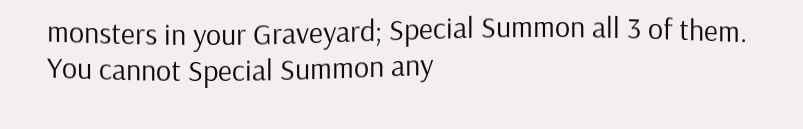monsters in your Graveyard; Special Summon all 3 of them. You cannot Special Summon any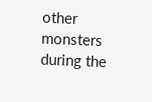other monsters during the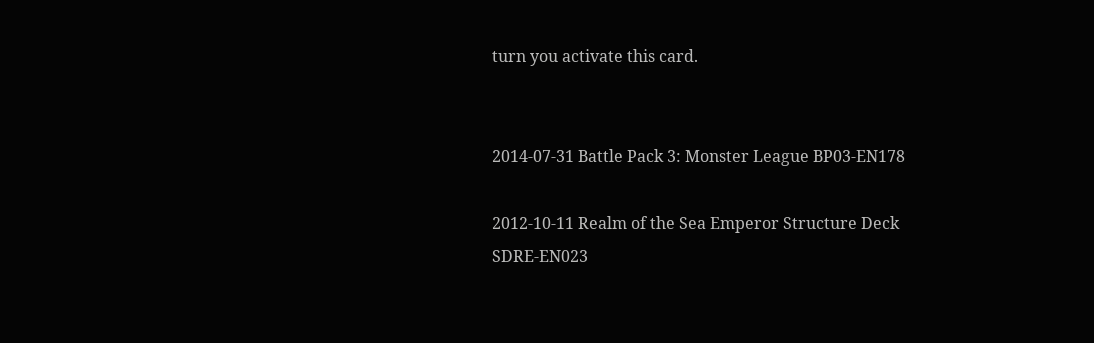turn you activate this card.


2014-07-31 Battle Pack 3: Monster League BP03-EN178

2012-10-11 Realm of the Sea Emperor Structure Deck SDRE-EN023